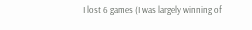I lost 6 games (I was largely winning of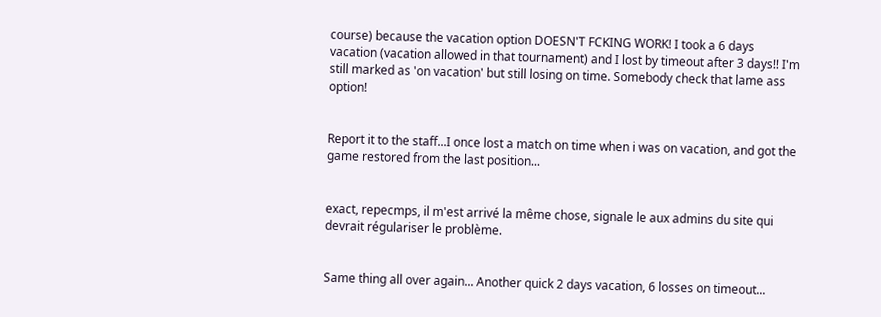course) because the vacation option DOESN'T FCKING WORK! I took a 6 days vacation (vacation allowed in that tournament) and I lost by timeout after 3 days!! I'm still marked as 'on vacation' but still losing on time. Somebody check that lame ass option!


Report it to the staff...I once lost a match on time when i was on vacation, and got the game restored from the last position...


exact, repecmps, il m'est arrivé la même chose, signale le aux admins du site qui devrait régulariser le problème.


Same thing all over again... Another quick 2 days vacation, 6 losses on timeout...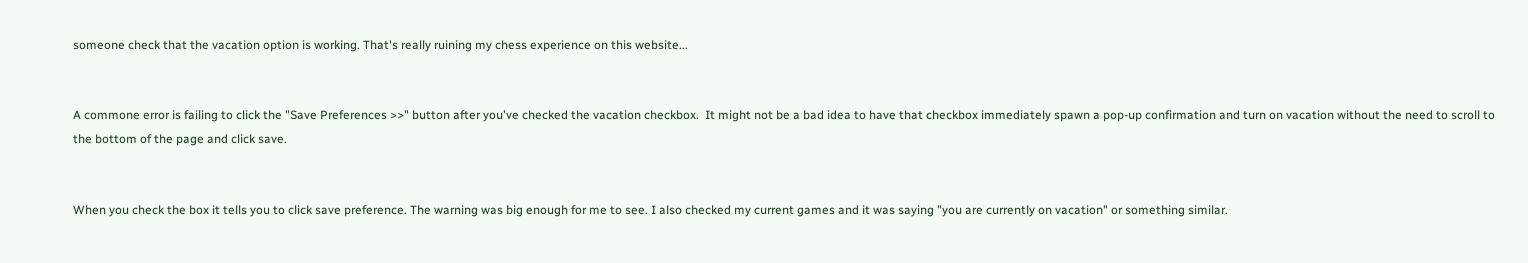someone check that the vacation option is working. That's really ruining my chess experience on this website...


A commone error is failing to click the "Save Preferences >>" button after you've checked the vacation checkbox.  It might not be a bad idea to have that checkbox immediately spawn a pop-up confirmation and turn on vacation without the need to scroll to the bottom of the page and click save.


When you check the box it tells you to click save preference. The warning was big enough for me to see. I also checked my current games and it was saying "you are currently on vacation" or something similar.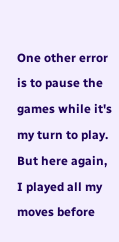One other error is to pause the games while it's my turn to play. But here again, I played all my moves before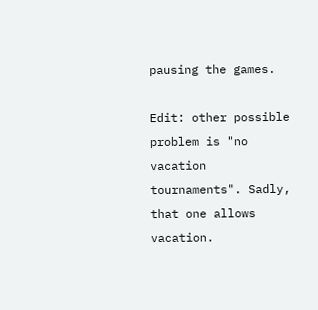pausing the games.

Edit: other possible problem is "no vacation tournaments". Sadly, that one allows vacation.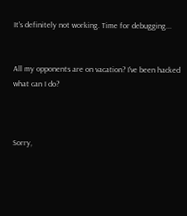It's definitely not working. Time for debugging...


All my opponents are on vacation? I've been hacked what can I do?



Sorry,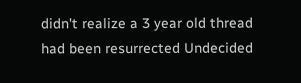didn't realize a 3 year old thread had been resurrected Undecided